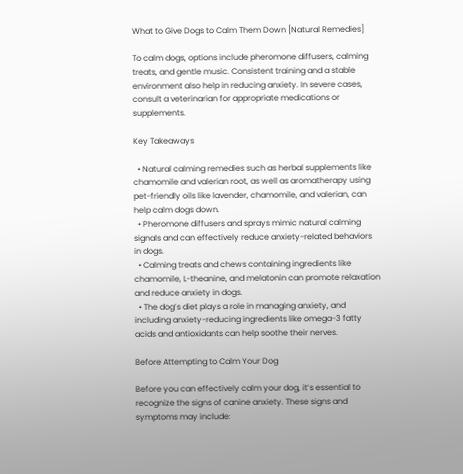What to Give Dogs to Calm Them Down [Natural Remedies]

To calm dogs, options include pheromone diffusers, calming treats, and gentle music. Consistent training and a stable environment also help in reducing anxiety. In severe cases, consult a veterinarian for appropriate medications or supplements.

Key Takeaways

  • Natural calming remedies such as herbal supplements like chamomile and valerian root, as well as aromatherapy using pet-friendly oils like lavender, chamomile, and valerian, can help calm dogs down.
  • Pheromone diffusers and sprays mimic natural calming signals and can effectively reduce anxiety-related behaviors in dogs.
  • Calming treats and chews containing ingredients like chamomile, L-theanine, and melatonin can promote relaxation and reduce anxiety in dogs.
  • The dog’s diet plays a role in managing anxiety, and including anxiety-reducing ingredients like omega-3 fatty acids and antioxidants can help soothe their nerves.

Before Attempting to Calm Your Dog

Before you can effectively calm your dog, it’s essential to recognize the signs of canine anxiety. These signs and symptoms may include: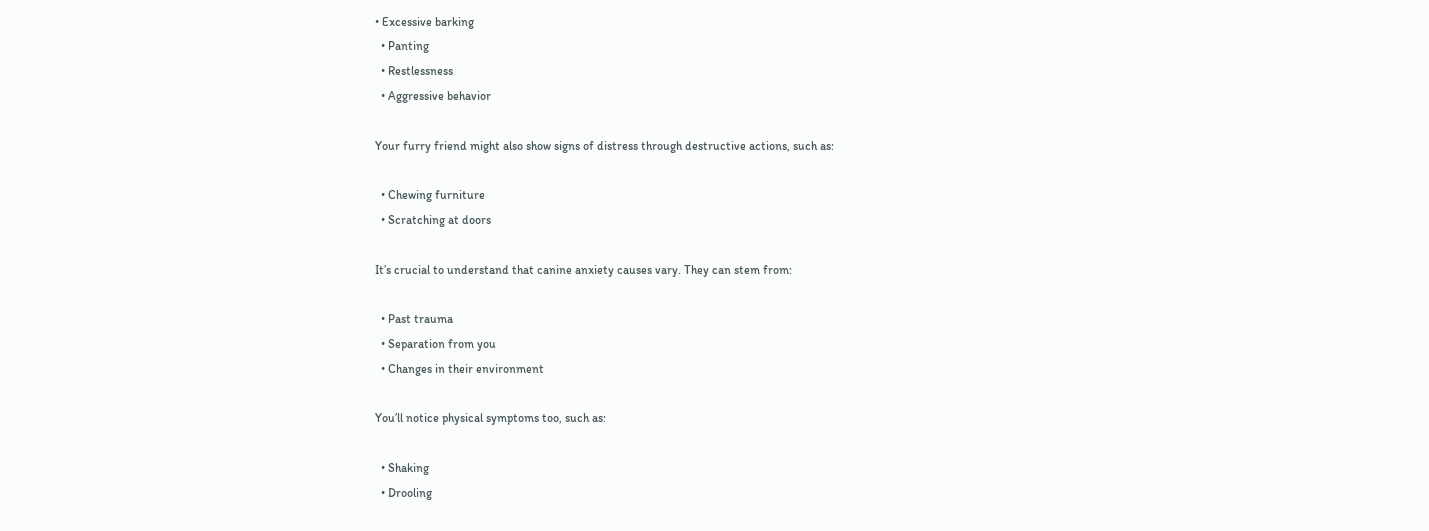• Excessive barking
  • Panting
  • Restlessness
  • Aggressive behavior

Your furry friend might also show signs of distress through destructive actions, such as:

  • Chewing furniture
  • Scratching at doors

It’s crucial to understand that canine anxiety causes vary. They can stem from:

  • Past trauma
  • Separation from you
  • Changes in their environment

You’ll notice physical symptoms too, such as:

  • Shaking
  • Drooling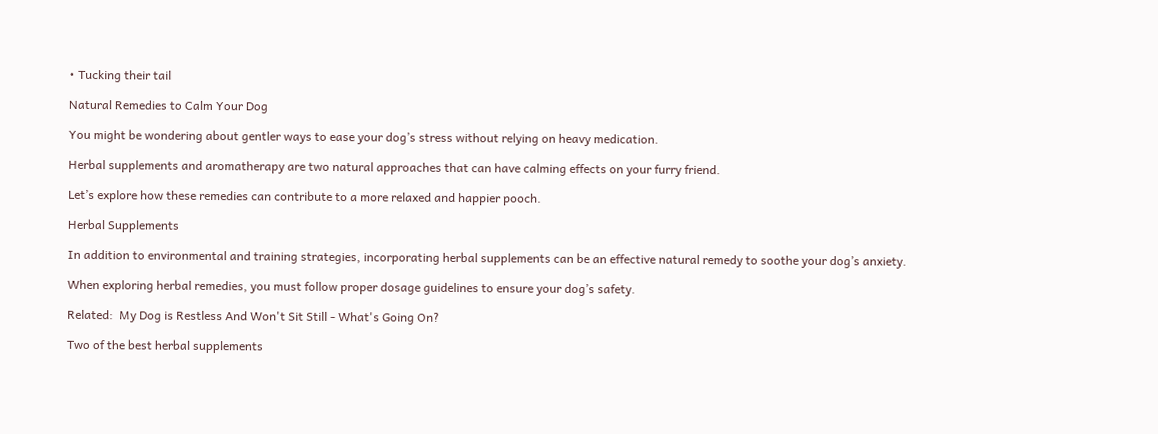• Tucking their tail

Natural Remedies to Calm Your Dog

You might be wondering about gentler ways to ease your dog’s stress without relying on heavy medication.

Herbal supplements and aromatherapy are two natural approaches that can have calming effects on your furry friend.

Let’s explore how these remedies can contribute to a more relaxed and happier pooch.

Herbal Supplements

In addition to environmental and training strategies, incorporating herbal supplements can be an effective natural remedy to soothe your dog’s anxiety.

When exploring herbal remedies, you must follow proper dosage guidelines to ensure your dog’s safety.

Related:  My Dog is Restless And Won't Sit Still - What's Going On?

Two of the best herbal supplements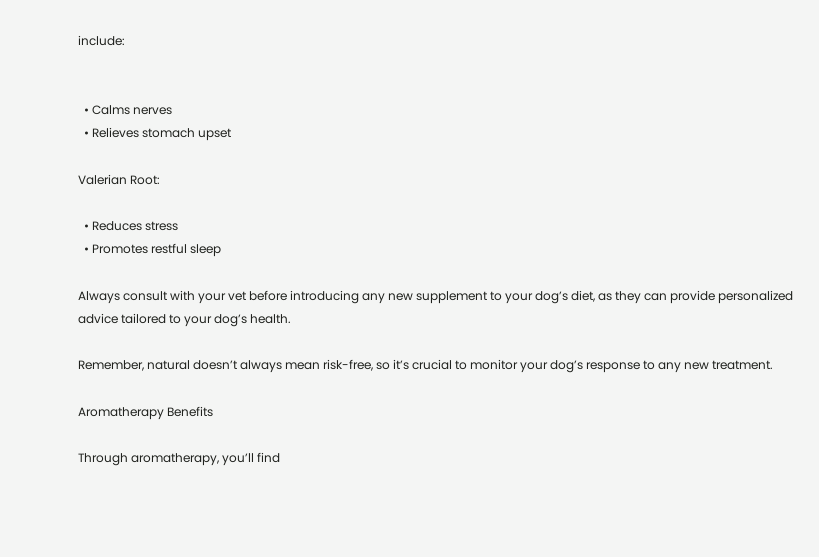include:


  • Calms nerves
  • Relieves stomach upset

Valerian Root:

  • Reduces stress
  • Promotes restful sleep

Always consult with your vet before introducing any new supplement to your dog’s diet, as they can provide personalized advice tailored to your dog’s health.

Remember, natural doesn’t always mean risk-free, so it’s crucial to monitor your dog’s response to any new treatment.

Aromatherapy Benefits

Through aromatherapy, you’ll find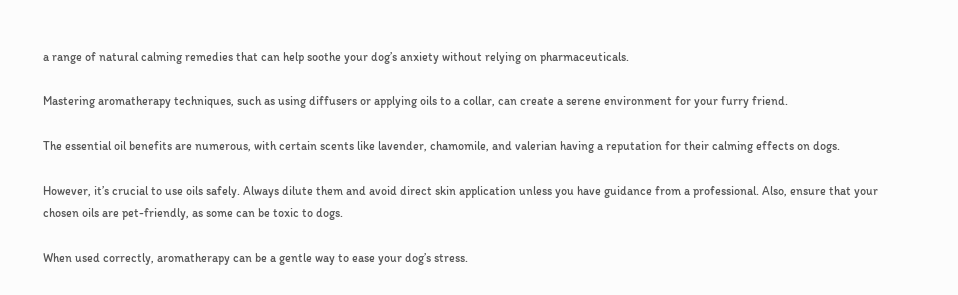a range of natural calming remedies that can help soothe your dog’s anxiety without relying on pharmaceuticals.

Mastering aromatherapy techniques, such as using diffusers or applying oils to a collar, can create a serene environment for your furry friend.

The essential oil benefits are numerous, with certain scents like lavender, chamomile, and valerian having a reputation for their calming effects on dogs.

However, it’s crucial to use oils safely. Always dilute them and avoid direct skin application unless you have guidance from a professional. Also, ensure that your chosen oils are pet-friendly, as some can be toxic to dogs.

When used correctly, aromatherapy can be a gentle way to ease your dog’s stress.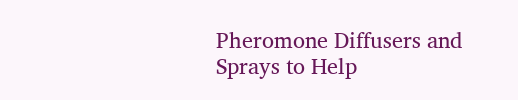Pheromone Diffusers and Sprays to Help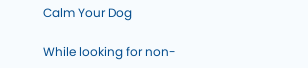Calm Your Dog

While looking for non-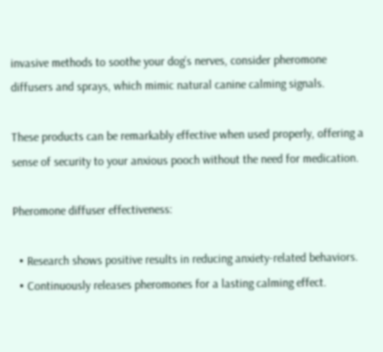invasive methods to soothe your dog’s nerves, consider pheromone diffusers and sprays, which mimic natural canine calming signals.

These products can be remarkably effective when used properly, offering a sense of security to your anxious pooch without the need for medication.

Pheromone diffuser effectiveness:

  • Research shows positive results in reducing anxiety-related behaviors.
  • Continuously releases pheromones for a lasting calming effect.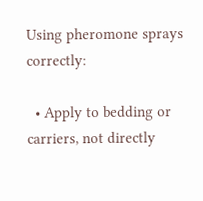Using pheromone sprays correctly:

  • Apply to bedding or carriers, not directly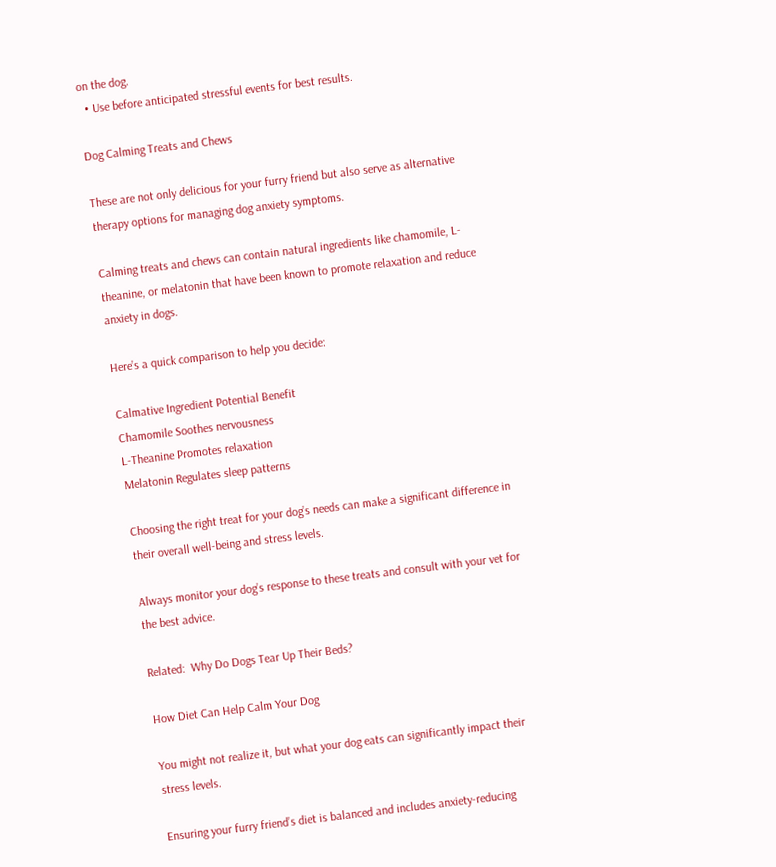on the dog.
  • Use before anticipated stressful events for best results.

Dog Calming Treats and Chews

These are not only delicious for your furry friend but also serve as alternative therapy options for managing dog anxiety symptoms.

Calming treats and chews can contain natural ingredients like chamomile, L-theanine, or melatonin that have been known to promote relaxation and reduce anxiety in dogs.

Here’s a quick comparison to help you decide:

Calmative Ingredient Potential Benefit
Chamomile Soothes nervousness
L-Theanine Promotes relaxation
Melatonin Regulates sleep patterns

Choosing the right treat for your dog’s needs can make a significant difference in their overall well-being and stress levels.

Always monitor your dog’s response to these treats and consult with your vet for the best advice.

Related:  Why Do Dogs Tear Up Their Beds?

How Diet Can Help Calm Your Dog

You might not realize it, but what your dog eats can significantly impact their stress levels.

Ensuring your furry friend’s diet is balanced and includes anxiety-reducing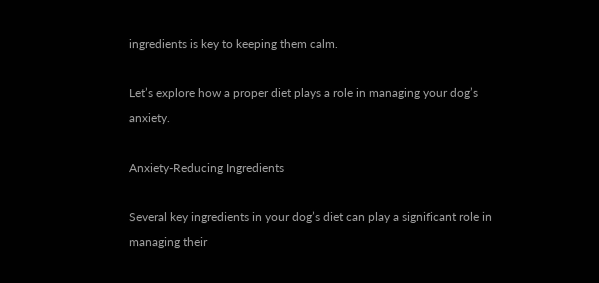ingredients is key to keeping them calm.

Let’s explore how a proper diet plays a role in managing your dog’s anxiety.

Anxiety-Reducing Ingredients

Several key ingredients in your dog’s diet can play a significant role in managing their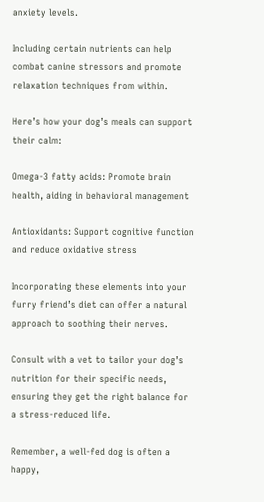anxiety levels.

Including certain nutrients can help combat canine stressors and promote relaxation techniques from within.

Here’s how your dog’s meals can support their calm:

Omega-3 fatty acids: Promote brain health, aiding in behavioral management

Antioxidants: Support cognitive function and reduce oxidative stress

Incorporating these elements into your furry friend’s diet can offer a natural approach to soothing their nerves.

Consult with a vet to tailor your dog’s nutrition for their specific needs, ensuring they get the right balance for a stress-reduced life.

Remember, a well-fed dog is often a happy,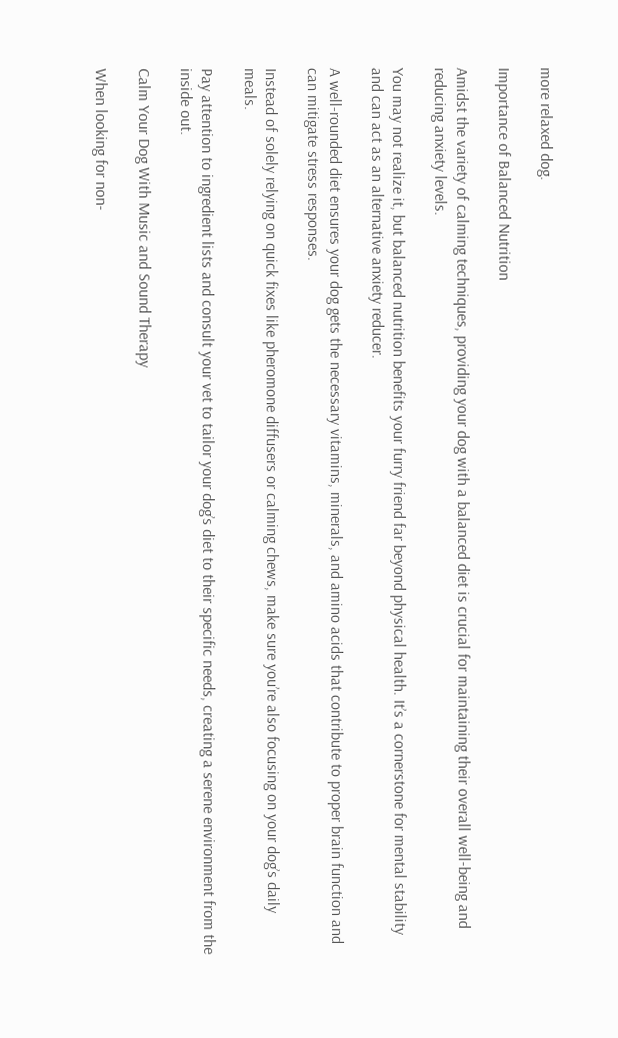more relaxed dog.

Importance of Balanced Nutrition

Amidst the variety of calming techniques, providing your dog with a balanced diet is crucial for maintaining their overall well-being and reducing anxiety levels.

You may not realize it, but balanced nutrition benefits your furry friend far beyond physical health. It’s a cornerstone for mental stability and can act as an alternative anxiety reducer.

A well-rounded diet ensures your dog gets the necessary vitamins, minerals, and amino acids that contribute to proper brain function and can mitigate stress responses.

Instead of solely relying on quick fixes like pheromone diffusers or calming chews, make sure you’re also focusing on your dog’s daily meals.

Pay attention to ingredient lists and consult your vet to tailor your dog’s diet to their specific needs, creating a serene environment from the inside out.

Calm Your Dog With Music and Sound Therapy

When looking for non-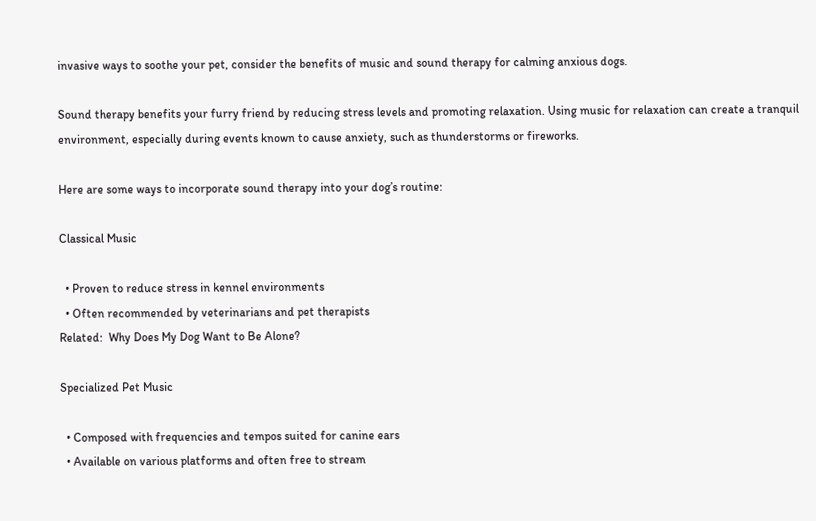invasive ways to soothe your pet, consider the benefits of music and sound therapy for calming anxious dogs.

Sound therapy benefits your furry friend by reducing stress levels and promoting relaxation. Using music for relaxation can create a tranquil environment, especially during events known to cause anxiety, such as thunderstorms or fireworks.

Here are some ways to incorporate sound therapy into your dog’s routine:

Classical Music

  • Proven to reduce stress in kennel environments
  • Often recommended by veterinarians and pet therapists
Related:  Why Does My Dog Want to Be Alone?

Specialized Pet Music

  • Composed with frequencies and tempos suited for canine ears
  • Available on various platforms and often free to stream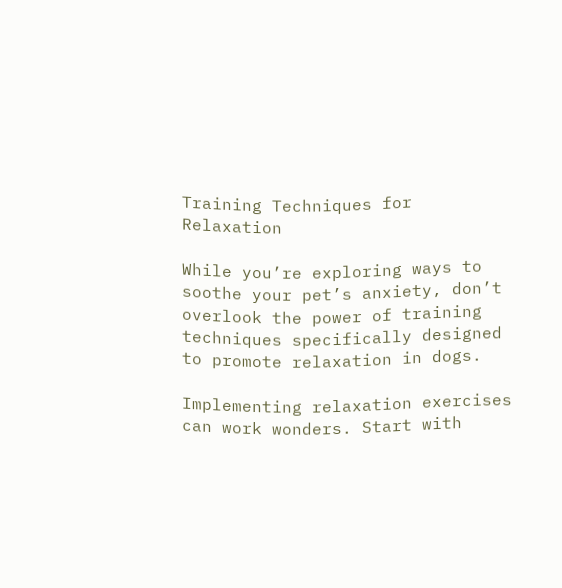Training Techniques for Relaxation

While you’re exploring ways to soothe your pet’s anxiety, don’t overlook the power of training techniques specifically designed to promote relaxation in dogs.

Implementing relaxation exercises can work wonders. Start with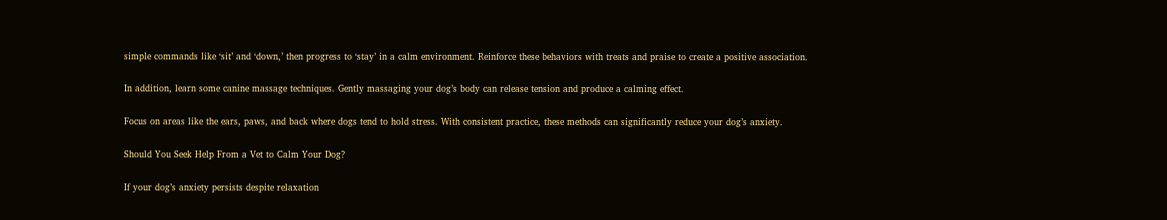simple commands like ‘sit’ and ‘down,’ then progress to ‘stay’ in a calm environment. Reinforce these behaviors with treats and praise to create a positive association.

In addition, learn some canine massage techniques. Gently massaging your dog’s body can release tension and produce a calming effect.

Focus on areas like the ears, paws, and back where dogs tend to hold stress. With consistent practice, these methods can significantly reduce your dog’s anxiety.

Should You Seek Help From a Vet to Calm Your Dog?

If your dog’s anxiety persists despite relaxation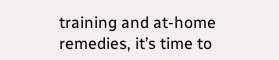training and at-home remedies, it’s time to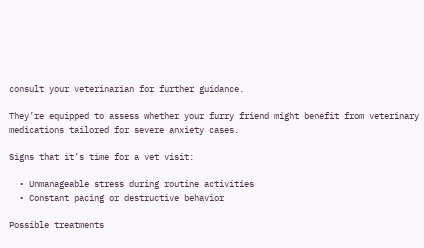consult your veterinarian for further guidance.

They’re equipped to assess whether your furry friend might benefit from veterinary medications tailored for severe anxiety cases.

Signs that it’s time for a vet visit:

  • Unmanageable stress during routine activities
  • Constant pacing or destructive behavior

Possible treatments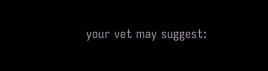your vet may suggest: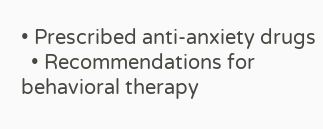• Prescribed anti-anxiety drugs
  • Recommendations for behavioral therapy